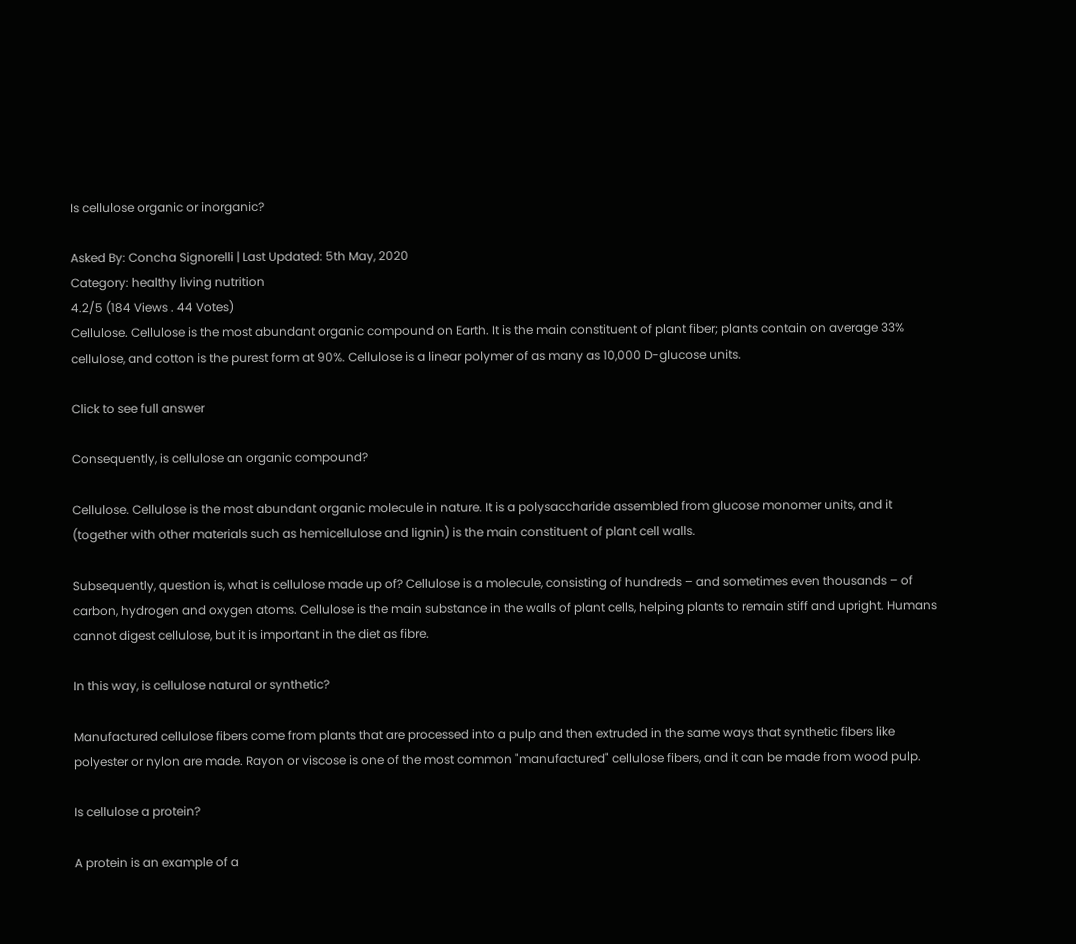Is cellulose organic or inorganic?

Asked By: Concha Signorelli | Last Updated: 5th May, 2020
Category: healthy living nutrition
4.2/5 (184 Views . 44 Votes)
Cellulose. Cellulose is the most abundant organic compound on Earth. It is the main constituent of plant fiber; plants contain on average 33% cellulose, and cotton is the purest form at 90%. Cellulose is a linear polymer of as many as 10,000 D-glucose units.

Click to see full answer

Consequently, is cellulose an organic compound?

Cellulose. Cellulose is the most abundant organic molecule in nature. It is a polysaccharide assembled from glucose monomer units, and it (together with other materials such as hemicellulose and lignin) is the main constituent of plant cell walls.

Subsequently, question is, what is cellulose made up of? Cellulose is a molecule, consisting of hundreds – and sometimes even thousands – of carbon, hydrogen and oxygen atoms. Cellulose is the main substance in the walls of plant cells, helping plants to remain stiff and upright. Humans cannot digest cellulose, but it is important in the diet as fibre.

In this way, is cellulose natural or synthetic?

Manufactured cellulose fibers come from plants that are processed into a pulp and then extruded in the same ways that synthetic fibers like polyester or nylon are made. Rayon or viscose is one of the most common "manufactured" cellulose fibers, and it can be made from wood pulp.

Is cellulose a protein?

A protein is an example of a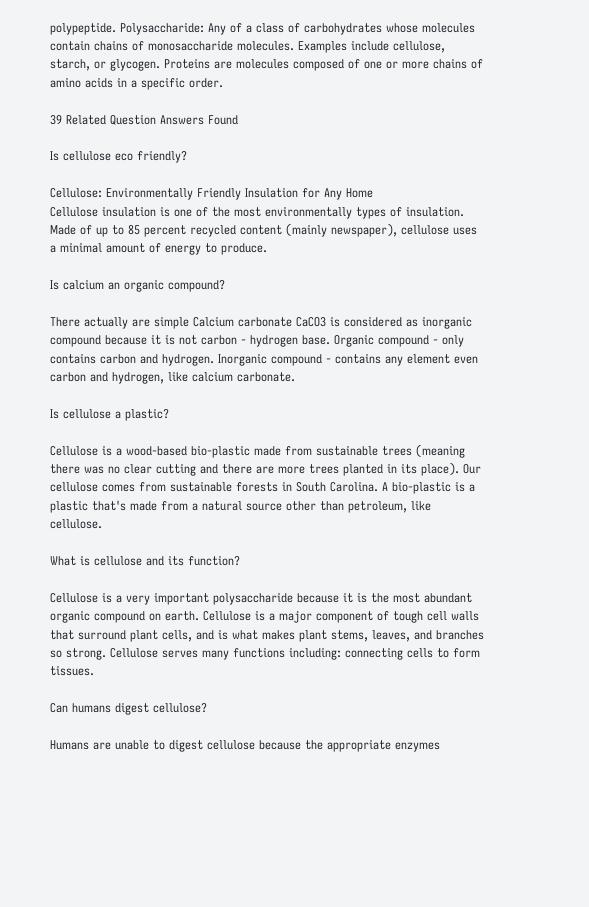polypeptide. Polysaccharide: Any of a class of carbohydrates whose molecules contain chains of monosaccharide molecules. Examples include cellulose, starch, or glycogen. Proteins are molecules composed of one or more chains of amino acids in a specific order.

39 Related Question Answers Found

Is cellulose eco friendly?

Cellulose: Environmentally Friendly Insulation for Any Home
Cellulose insulation is one of the most environmentally types of insulation. Made of up to 85 percent recycled content (mainly newspaper), cellulose uses a minimal amount of energy to produce.

Is calcium an organic compound?

There actually are simple Calcium carbonate CaCO3 is considered as inorganic compound because it is not carbon - hydrogen base. Organic compound - only contains carbon and hydrogen. Inorganic compound - contains any element even carbon and hydrogen, like calcium carbonate.

Is cellulose a plastic?

Cellulose is a wood-based bio-plastic made from sustainable trees (meaning there was no clear cutting and there are more trees planted in its place). Our cellulose comes from sustainable forests in South Carolina. A bio-plastic is a plastic that's made from a natural source other than petroleum, like cellulose.

What is cellulose and its function?

Cellulose is a very important polysaccharide because it is the most abundant organic compound on earth. Cellulose is a major component of tough cell walls that surround plant cells, and is what makes plant stems, leaves, and branches so strong. Cellulose serves many functions including: connecting cells to form tissues.

Can humans digest cellulose?

Humans are unable to digest cellulose because the appropriate enzymes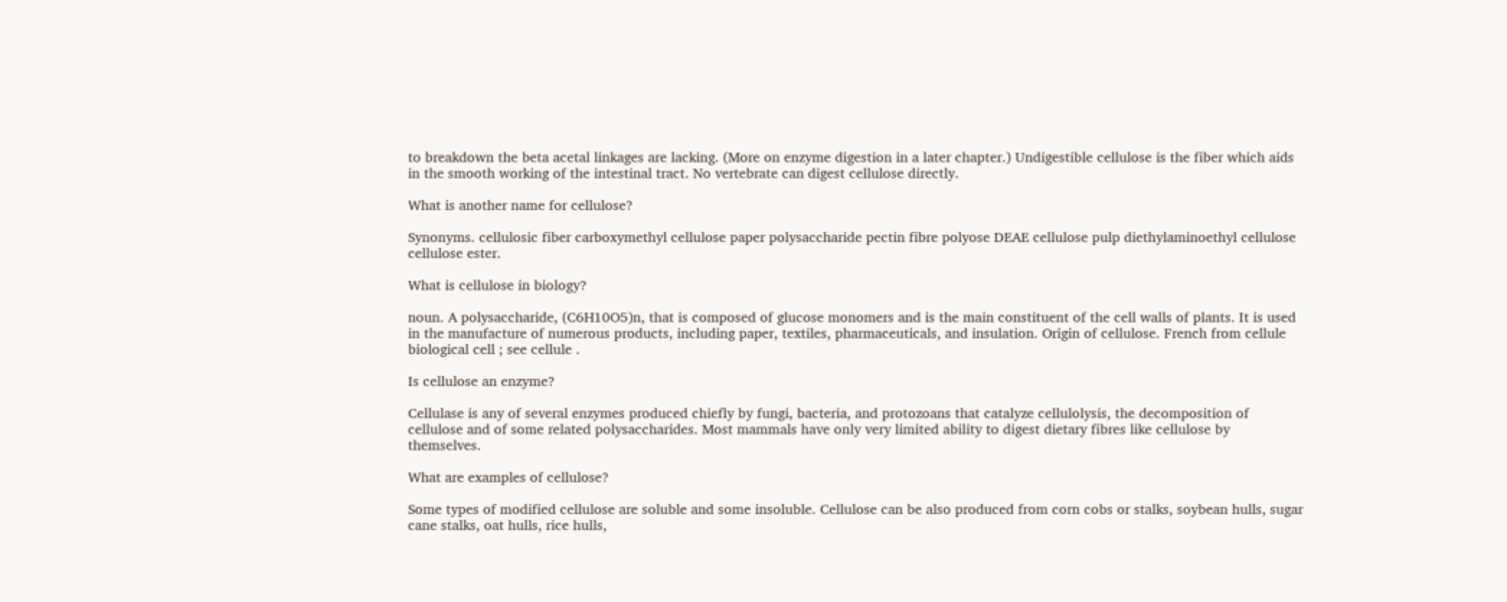to breakdown the beta acetal linkages are lacking. (More on enzyme digestion in a later chapter.) Undigestible cellulose is the fiber which aids in the smooth working of the intestinal tract. No vertebrate can digest cellulose directly.

What is another name for cellulose?

Synonyms. cellulosic fiber carboxymethyl cellulose paper polysaccharide pectin fibre polyose DEAE cellulose pulp diethylaminoethyl cellulose cellulose ester.

What is cellulose in biology?

noun. A polysaccharide, (C6H10O5)n, that is composed of glucose monomers and is the main constituent of the cell walls of plants. It is used in the manufacture of numerous products, including paper, textiles, pharmaceuticals, and insulation. Origin of cellulose. French from cellule biological cell ; see cellule .

Is cellulose an enzyme?

Cellulase is any of several enzymes produced chiefly by fungi, bacteria, and protozoans that catalyze cellulolysis, the decomposition of cellulose and of some related polysaccharides. Most mammals have only very limited ability to digest dietary fibres like cellulose by themselves.

What are examples of cellulose?

Some types of modified cellulose are soluble and some insoluble. Cellulose can be also produced from corn cobs or stalks, soybean hulls, sugar cane stalks, oat hulls, rice hulls,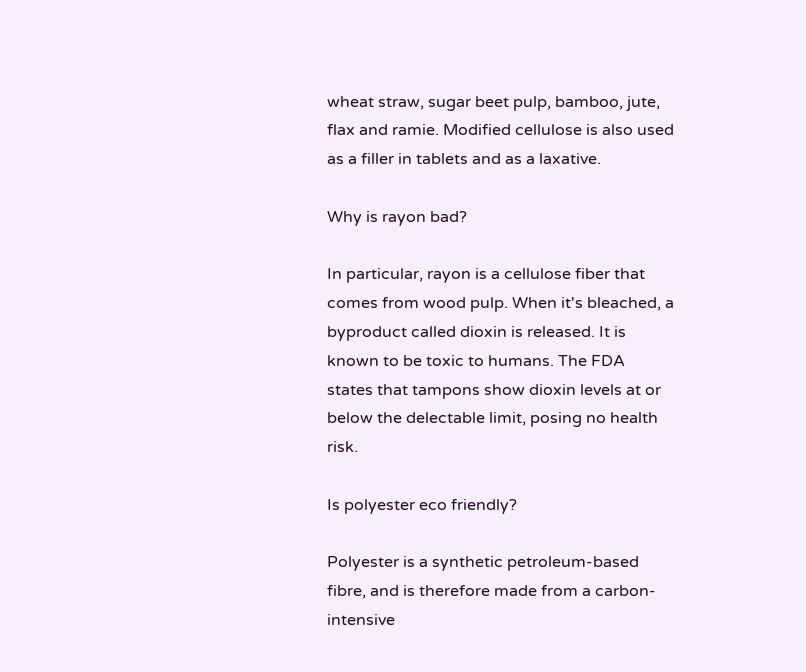wheat straw, sugar beet pulp, bamboo, jute, flax and ramie. Modified cellulose is also used as a filler in tablets and as a laxative.

Why is rayon bad?

In particular, rayon is a cellulose fiber that comes from wood pulp. When it's bleached, a byproduct called dioxin is released. It is known to be toxic to humans. The FDA states that tampons show dioxin levels at or below the delectable limit, posing no health risk.

Is polyester eco friendly?

Polyester is a synthetic petroleum-based fibre, and is therefore made from a carbon-intensive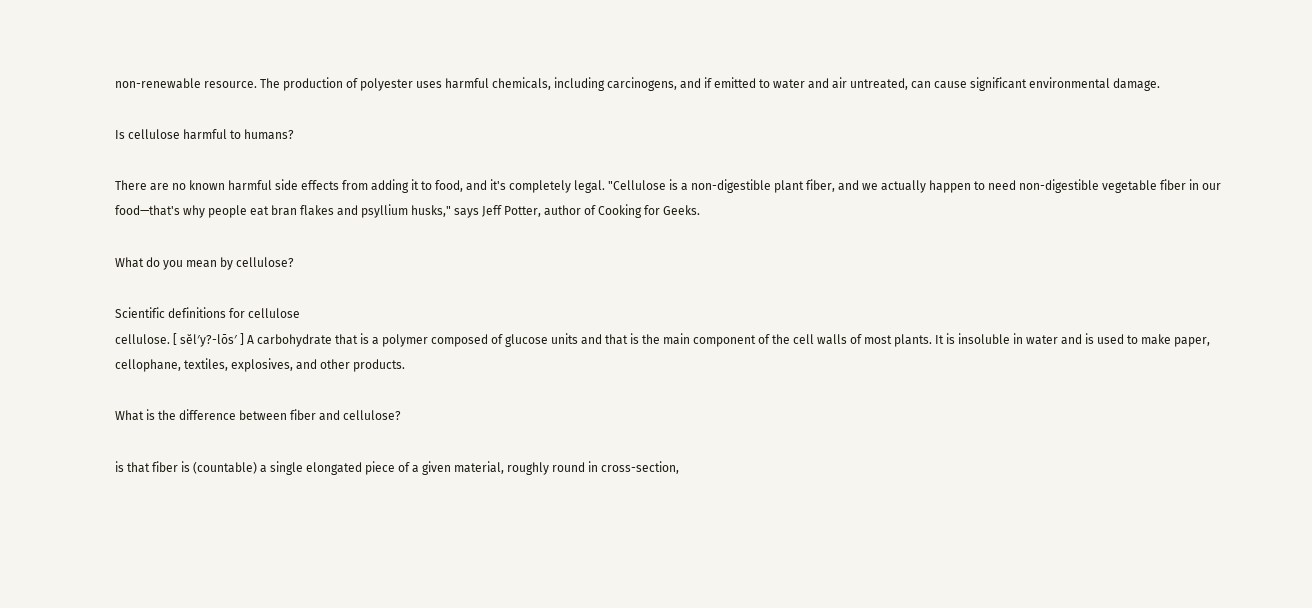non-renewable resource. The production of polyester uses harmful chemicals, including carcinogens, and if emitted to water and air untreated, can cause significant environmental damage.

Is cellulose harmful to humans?

There are no known harmful side effects from adding it to food, and it's completely legal. "Cellulose is a non-digestible plant fiber, and we actually happen to need non-digestible vegetable fiber in our food—that's why people eat bran flakes and psyllium husks," says Jeff Potter, author of Cooking for Geeks.

What do you mean by cellulose?

Scientific definitions for cellulose
cellulose. [ sĕl′y?-lōs′ ] A carbohydrate that is a polymer composed of glucose units and that is the main component of the cell walls of most plants. It is insoluble in water and is used to make paper, cellophane, textiles, explosives, and other products.

What is the difference between fiber and cellulose?

is that fiber is (countable) a single elongated piece of a given material, roughly round in cross-section,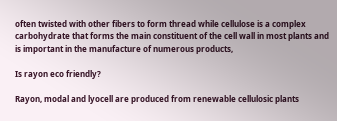often twisted with other fibers to form thread while cellulose is a complex carbohydrate that forms the main constituent of the cell wall in most plants and is important in the manufacture of numerous products,

Is rayon eco friendly?

Rayon, modal and lyocell are produced from renewable cellulosic plants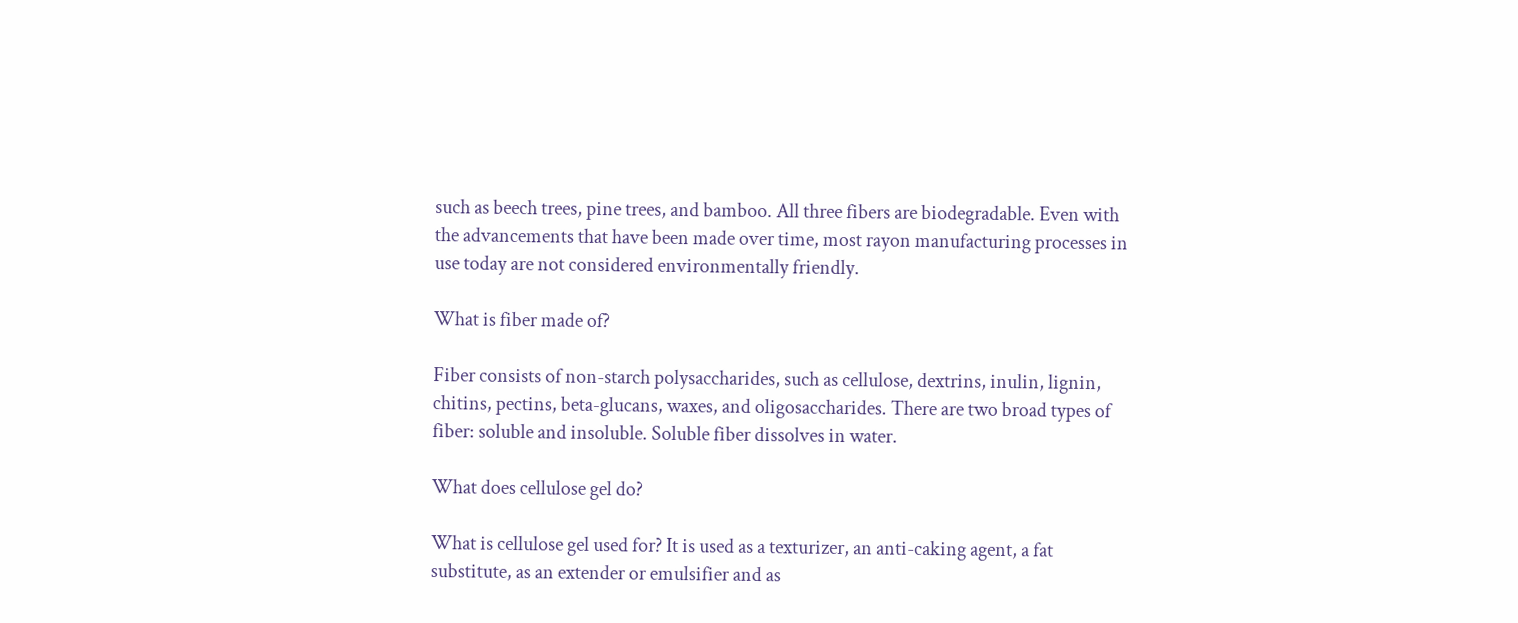such as beech trees, pine trees, and bamboo. All three fibers are biodegradable. Even with the advancements that have been made over time, most rayon manufacturing processes in use today are not considered environmentally friendly.

What is fiber made of?

Fiber consists of non-starch polysaccharides, such as cellulose, dextrins, inulin, lignin, chitins, pectins, beta-glucans, waxes, and oligosaccharides. There are two broad types of fiber: soluble and insoluble. Soluble fiber dissolves in water.

What does cellulose gel do?

What is cellulose gel used for? It is used as a texturizer, an anti-caking agent, a fat substitute, as an extender or emulsifier and as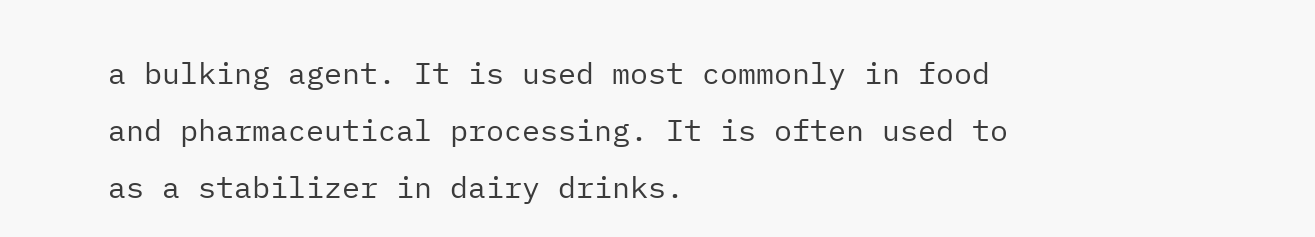a bulking agent. It is used most commonly in food and pharmaceutical processing. It is often used to as a stabilizer in dairy drinks.